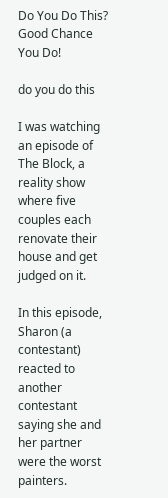Do You Do This? Good Chance You Do!

do you do this

I was watching an episode of The Block, a reality show where five couples each renovate their house and get judged on it.

In this episode, Sharon (a contestant) reacted to another contestant saying she and her partner were the worst painters.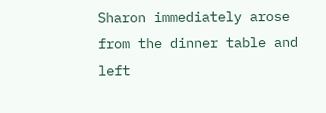Sharon immediately arose from the dinner table and left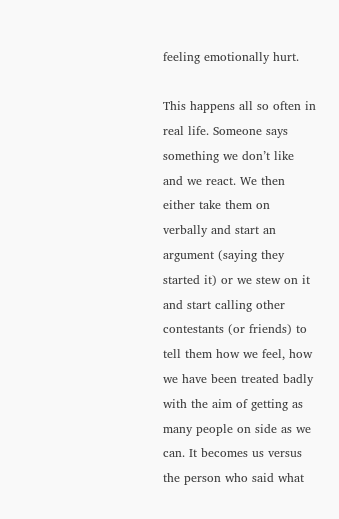feeling emotionally hurt.

This happens all so often in real life. Someone says something we don’t like and we react. We then either take them on verbally and start an argument (saying they started it) or we stew on it and start calling other contestants (or friends) to tell them how we feel, how we have been treated badly with the aim of getting as many people on side as we can. It becomes us versus the person who said what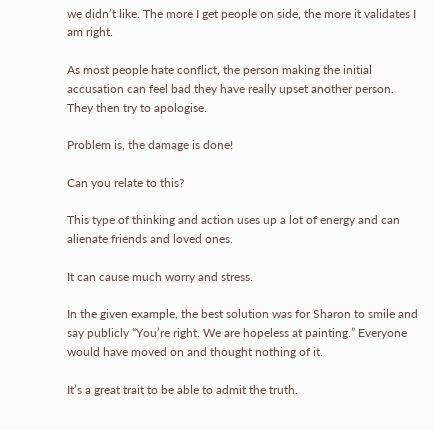we didn’t like. The more I get people on side, the more it validates I am right.

As most people hate conflict, the person making the initial accusation can feel bad they have really upset another person. They then try to apologise.

Problem is, the damage is done!

Can you relate to this?

This type of thinking and action uses up a lot of energy and can alienate friends and loved ones.

It can cause much worry and stress.

In the given example, the best solution was for Sharon to smile and say publicly “You’re right. We are hopeless at painting.” Everyone would have moved on and thought nothing of it.

It’s a great trait to be able to admit the truth.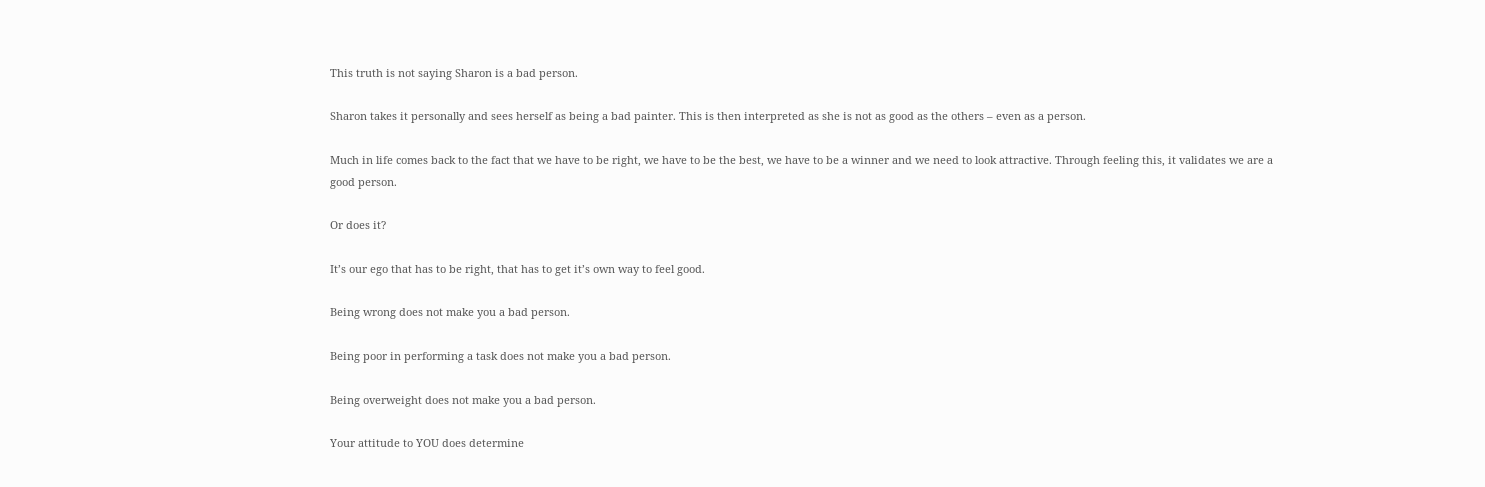This truth is not saying Sharon is a bad person.

Sharon takes it personally and sees herself as being a bad painter. This is then interpreted as she is not as good as the others – even as a person.

Much in life comes back to the fact that we have to be right, we have to be the best, we have to be a winner and we need to look attractive. Through feeling this, it validates we are a good person.

Or does it?

It’s our ego that has to be right, that has to get it’s own way to feel good.

Being wrong does not make you a bad person.

Being poor in performing a task does not make you a bad person.

Being overweight does not make you a bad person.

Your attitude to YOU does determine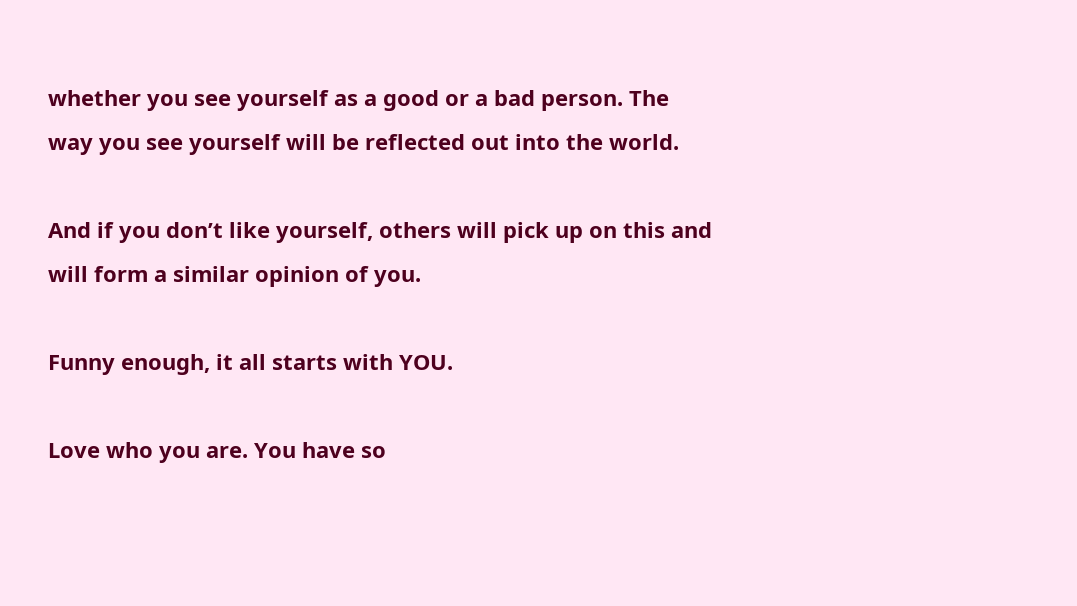whether you see yourself as a good or a bad person. The way you see yourself will be reflected out into the world.

And if you don’t like yourself, others will pick up on this and will form a similar opinion of you.

Funny enough, it all starts with YOU.

Love who you are. You have so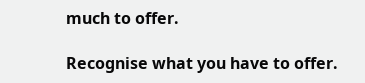much to offer.

Recognise what you have to offer.